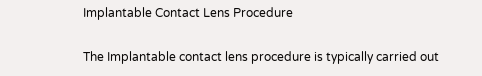Implantable Contact Lens Procedure

The Implantable contact lens procedure is typically carried out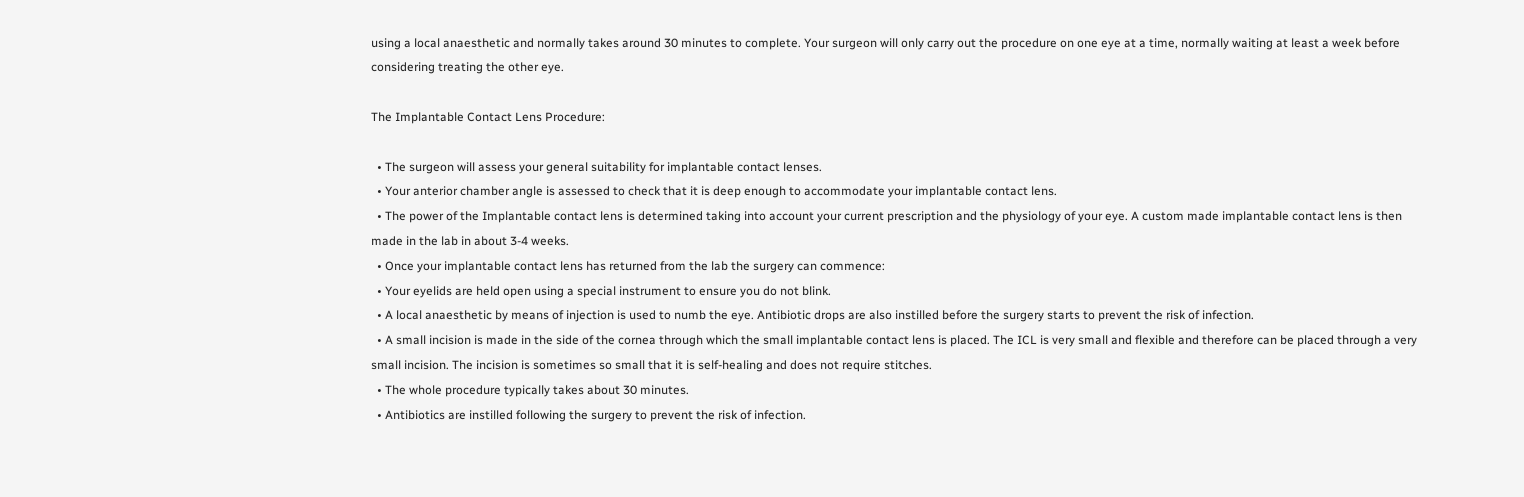using a local anaesthetic and normally takes around 30 minutes to complete. Your surgeon will only carry out the procedure on one eye at a time, normally waiting at least a week before considering treating the other eye.

The Implantable Contact Lens Procedure:

  • The surgeon will assess your general suitability for implantable contact lenses.
  • Your anterior chamber angle is assessed to check that it is deep enough to accommodate your implantable contact lens.
  • The power of the Implantable contact lens is determined taking into account your current prescription and the physiology of your eye. A custom made implantable contact lens is then made in the lab in about 3-4 weeks.
  • Once your implantable contact lens has returned from the lab the surgery can commence:
  • Your eyelids are held open using a special instrument to ensure you do not blink.
  • A local anaesthetic by means of injection is used to numb the eye. Antibiotic drops are also instilled before the surgery starts to prevent the risk of infection.
  • A small incision is made in the side of the cornea through which the small implantable contact lens is placed. The ICL is very small and flexible and therefore can be placed through a very small incision. The incision is sometimes so small that it is self-healing and does not require stitches.
  • The whole procedure typically takes about 30 minutes.
  • Antibiotics are instilled following the surgery to prevent the risk of infection.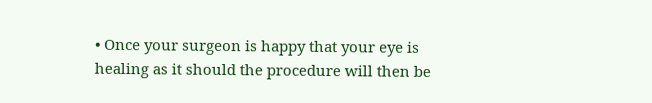• Once your surgeon is happy that your eye is healing as it should the procedure will then be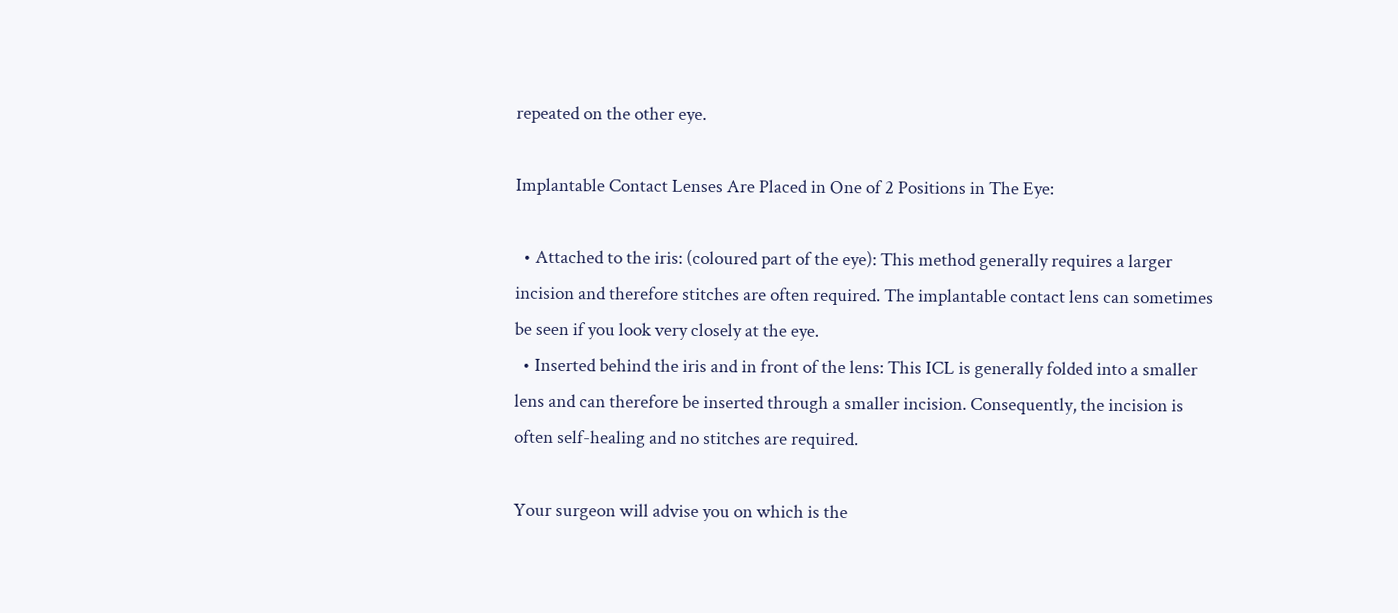repeated on the other eye.

Implantable Contact Lenses Are Placed in One of 2 Positions in The Eye:

  • Attached to the iris: (coloured part of the eye): This method generally requires a larger incision and therefore stitches are often required. The implantable contact lens can sometimes be seen if you look very closely at the eye.
  • Inserted behind the iris and in front of the lens: This ICL is generally folded into a smaller lens and can therefore be inserted through a smaller incision. Consequently, the incision is often self-healing and no stitches are required.

Your surgeon will advise you on which is the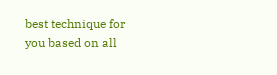best technique for you based on all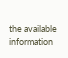the available information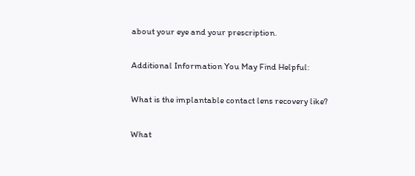about your eye and your prescription.

Additional Information You May Find Helpful:

What is the implantable contact lens recovery like?

What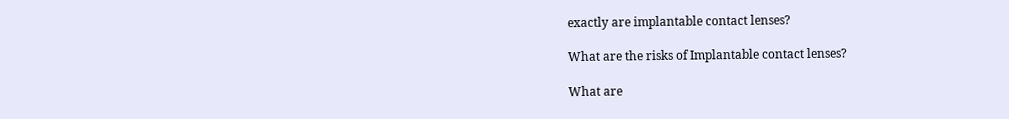exactly are implantable contact lenses?

What are the risks of Implantable contact lenses?

What are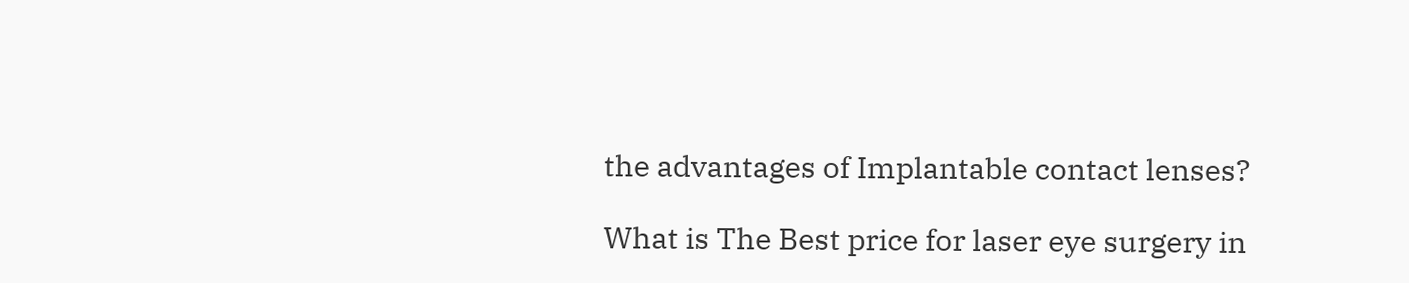the advantages of Implantable contact lenses?

What is The Best price for laser eye surgery in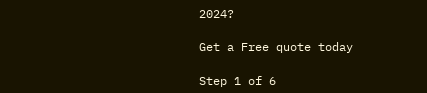2024?

Get a Free quote today

Step 1 of 6